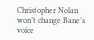Christopher Nolan won’t change Bane’s voice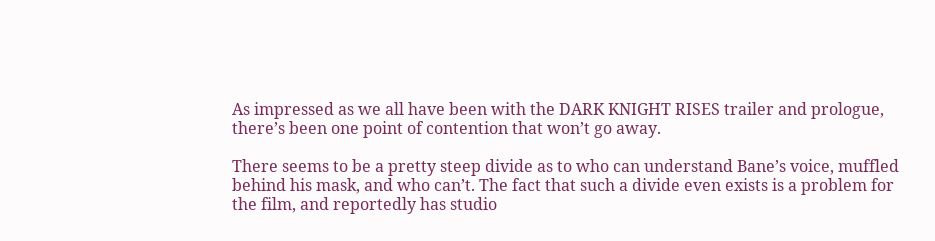As impressed as we all have been with the DARK KNIGHT RISES trailer and prologue, there’s been one point of contention that won’t go away.

There seems to be a pretty steep divide as to who can understand Bane’s voice, muffled behind his mask, and who can’t. The fact that such a divide even exists is a problem for the film, and reportedly has studio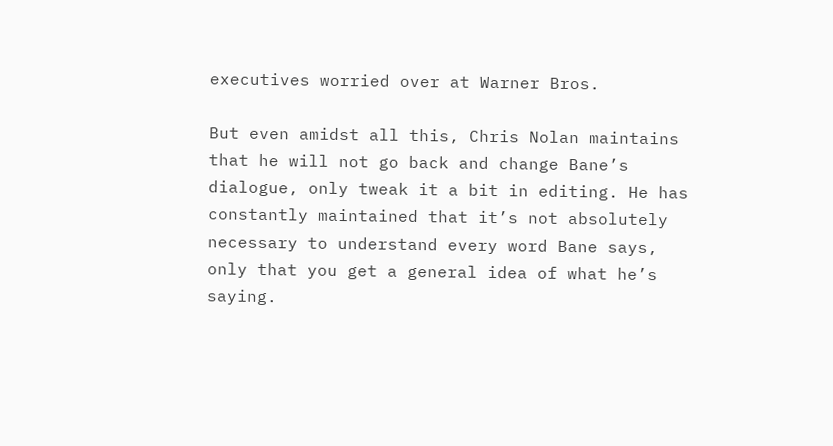executives worried over at Warner Bros.

But even amidst all this, Chris Nolan maintains that he will not go back and change Bane’s dialogue, only tweak it a bit in editing. He has constantly maintained that it’s not absolutely necessary to understand every word Bane says, only that you get a general idea of what he’s saying.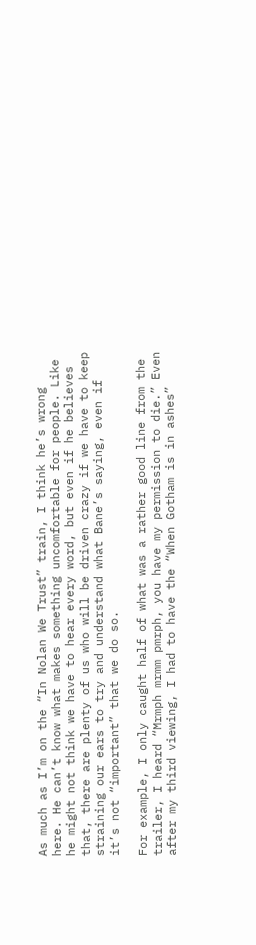As much as I’m on the “In Nolan We Trust” train, I think he’s wrong here. He can’t know what makes something uncomfortable for people. Like he might not think we have to hear every word, but even if he believes that, there are plenty of us who will be driven crazy if we have to keep straining our ears to try and understand what Bane’s saying, even if it’s not “important” that we do so.

For example, I only caught half of what was a rather good line from the trailer, I heard “Mrmph mrmm pmrph, you have my permission to die.” Even after my third viewing, I had to have the “When Gotham is in ashes”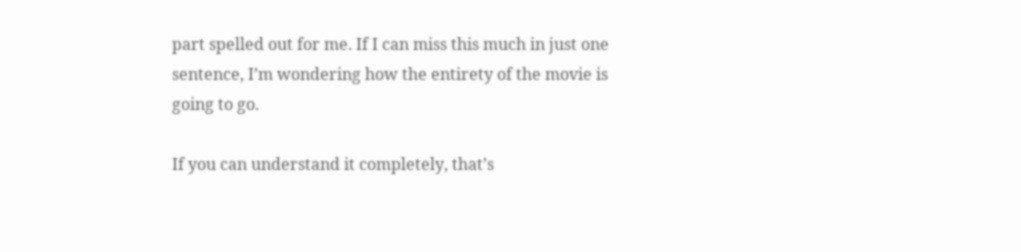part spelled out for me. If I can miss this much in just one sentence, I’m wondering how the entirety of the movie is going to go.

If you can understand it completely, that’s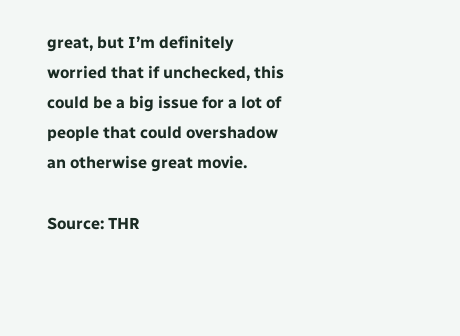great, but I’m definitely worried that if unchecked, this could be a big issue for a lot of people that could overshadow an otherwise great movie.

Source: THR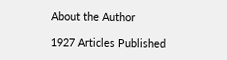About the Author

1927 Articles Published